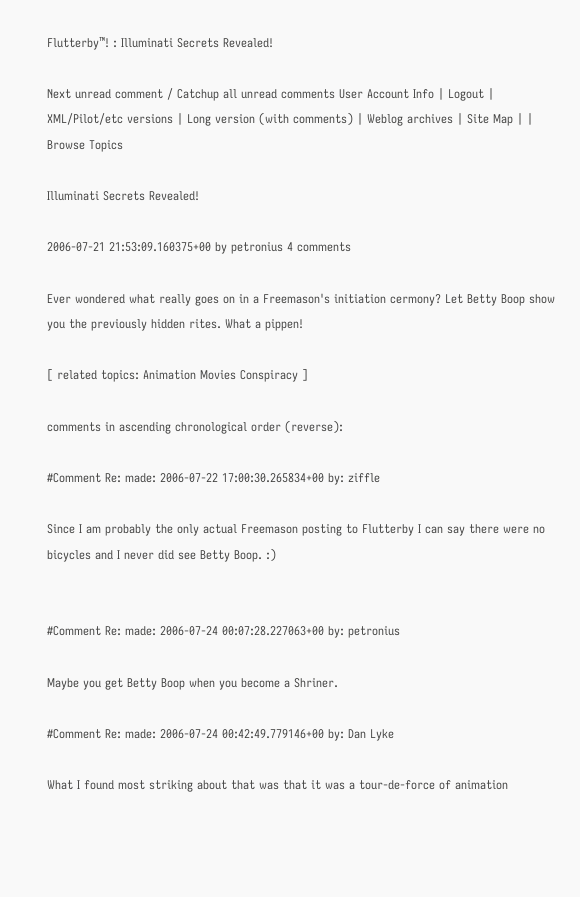Flutterby™! : Illuminati Secrets Revealed!

Next unread comment / Catchup all unread comments User Account Info | Logout | XML/Pilot/etc versions | Long version (with comments) | Weblog archives | Site Map | | Browse Topics

Illuminati Secrets Revealed!

2006-07-21 21:53:09.160375+00 by petronius 4 comments

Ever wondered what really goes on in a Freemason's initiation cermony? Let Betty Boop show you the previously hidden rites. What a pippen!

[ related topics: Animation Movies Conspiracy ]

comments in ascending chronological order (reverse):

#Comment Re: made: 2006-07-22 17:00:30.265834+00 by: ziffle

Since I am probably the only actual Freemason posting to Flutterby I can say there were no bicycles and I never did see Betty Boop. :)


#Comment Re: made: 2006-07-24 00:07:28.227063+00 by: petronius

Maybe you get Betty Boop when you become a Shriner.

#Comment Re: made: 2006-07-24 00:42:49.779146+00 by: Dan Lyke

What I found most striking about that was that it was a tour-de-force of animation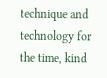technique and technology for the time, kind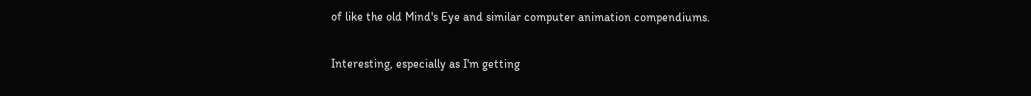of like the old Mind's Eye and similar computer animation compendiums.

Interesting, especially as I'm getting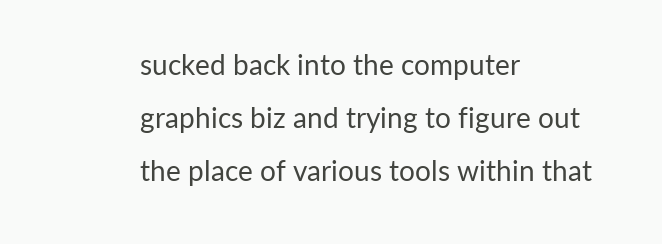sucked back into the computer graphics biz and trying to figure out the place of various tools within that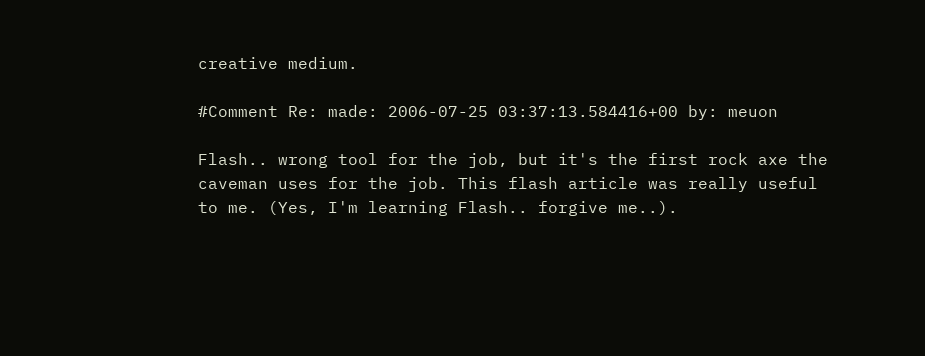creative medium.

#Comment Re: made: 2006-07-25 03:37:13.584416+00 by: meuon

Flash.. wrong tool for the job, but it's the first rock axe the caveman uses for the job. This flash article was really useful to me. (Yes, I'm learning Flash.. forgive me..).